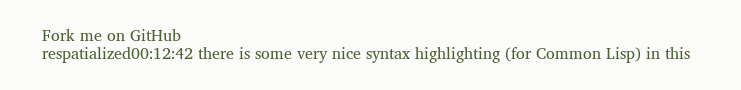Fork me on GitHub
respatialized00:12:42 there is some very nice syntax highlighting (for Common Lisp) in this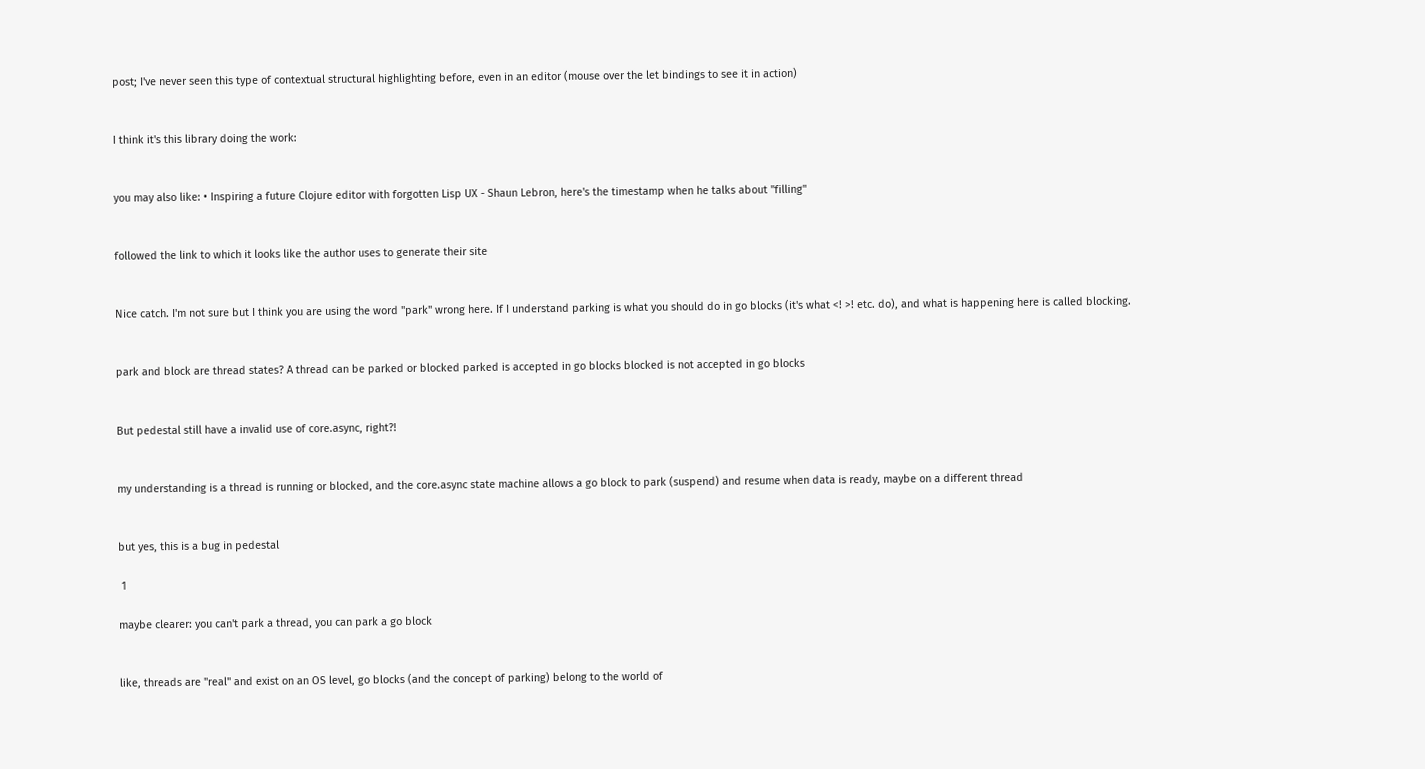post; I've never seen this type of contextual structural highlighting before, even in an editor (mouse over the let bindings to see it in action)


I think it's this library doing the work:


you may also like: • Inspiring a future Clojure editor with forgotten Lisp UX - Shaun Lebron, here's the timestamp when he talks about "filling"


followed the link to which it looks like the author uses to generate their site


Nice catch. I'm not sure but I think you are using the word "park" wrong here. If I understand parking is what you should do in go blocks (it's what <! >! etc. do), and what is happening here is called blocking.


park and block are thread states? A thread can be parked or blocked parked is accepted in go blocks blocked is not accepted in go blocks


But pedestal still have a invalid use of core.async, right?!


my understanding is a thread is running or blocked, and the core.async state machine allows a go block to park (suspend) and resume when data is ready, maybe on a different thread


but yes, this is a bug in pedestal

 1

maybe clearer: you can't park a thread, you can park a go block


like, threads are "real" and exist on an OS level, go blocks (and the concept of parking) belong to the world of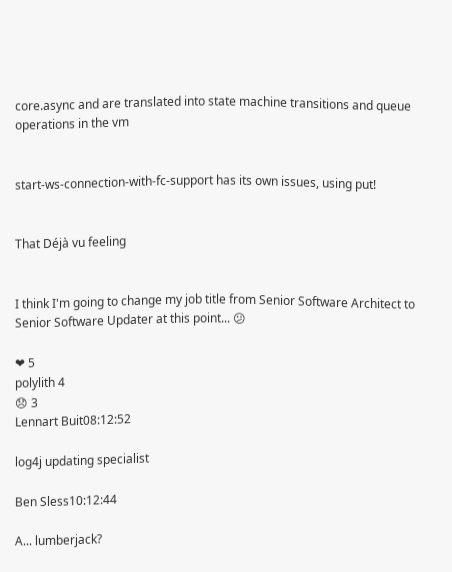core.async and are translated into state machine transitions and queue operations in the vm


start-ws-connection-with-fc-support has its own issues, using put!


That Déjà vu feeling


I think I'm going to change my job title from Senior Software Architect to Senior Software Updater at this point... 😕

❤ 5
polylith 4
😞 3
Lennart Buit08:12:52

log4j updating specialist

Ben Sless10:12:44

A... lumberjack?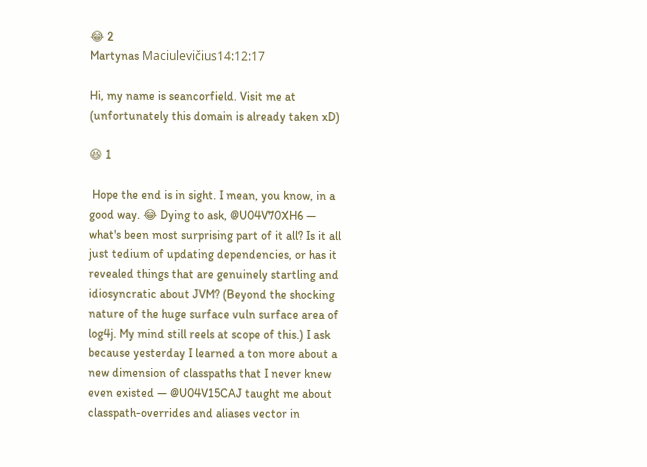😂 2
Martynas Maciulevičius14:12:17

Hi, my name is seancorfield. Visit me at (unfortunately this domain is already taken xD)

😆 1

 Hope the end is in sight. I mean, you know, in a good way. 😂 Dying to ask, @U04V70XH6 — what's been most surprising part of it all? Is it all just tedium of updating dependencies, or has it revealed things that are genuinely startling and idiosyncratic about JVM? (Beyond the shocking nature of the huge surface vuln surface area of log4j. My mind still reels at scope of this.) I ask because yesterday I learned a ton more about a new dimension of classpaths that I never knew even existed — @U04V15CAJ taught me about classpath-overrides and aliases vector in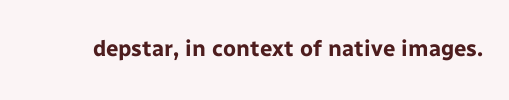depstar, in context of native images.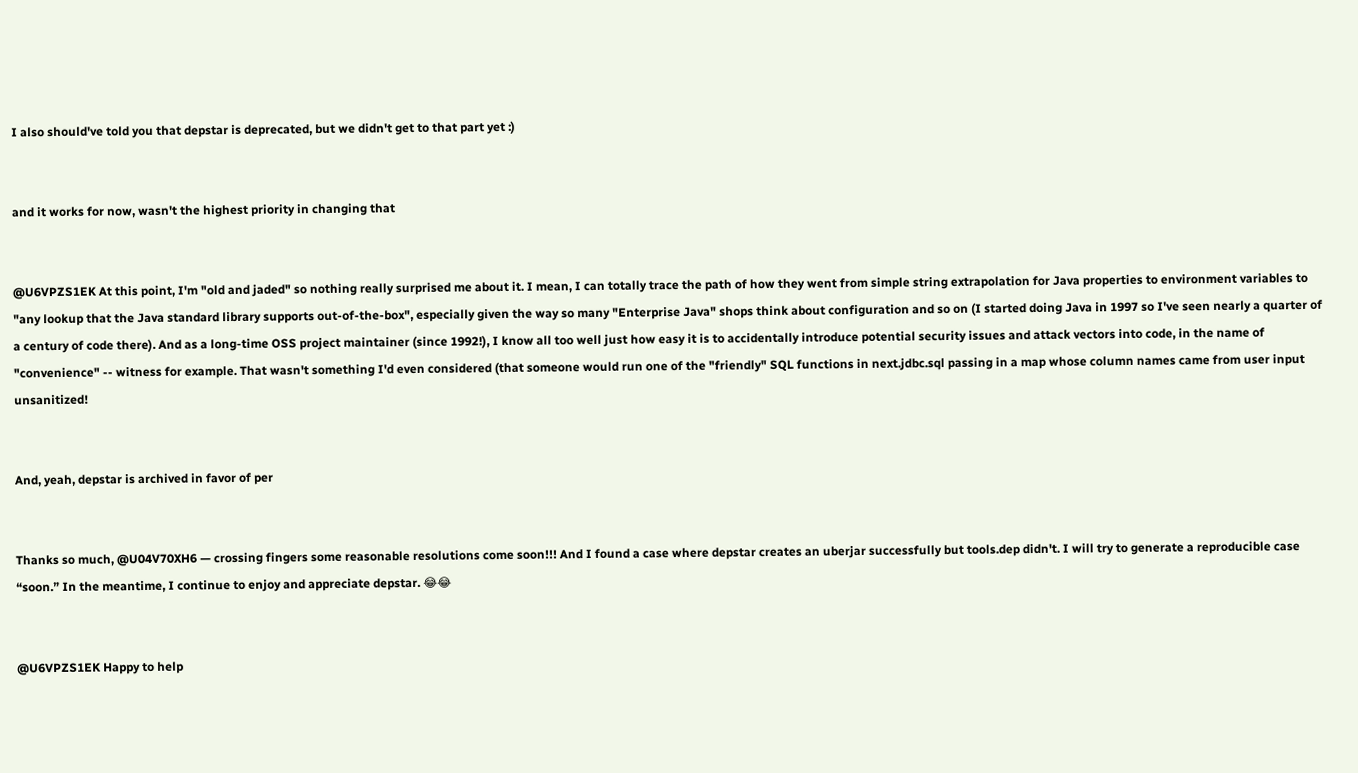I also should've told you that depstar is deprecated, but we didn't get to that part yet :)


and it works for now, wasn't the highest priority in changing that


@U6VPZS1EK At this point, I'm "old and jaded" so nothing really surprised me about it. I mean, I can totally trace the path of how they went from simple string extrapolation for Java properties to environment variables to "any lookup that the Java standard library supports out-of-the-box", especially given the way so many "Enterprise Java" shops think about configuration and so on (I started doing Java in 1997 so I've seen nearly a quarter of a century of code there). And as a long-time OSS project maintainer (since 1992!), I know all too well just how easy it is to accidentally introduce potential security issues and attack vectors into code, in the name of "convenience" -- witness for example. That wasn't something I'd even considered (that someone would run one of the "friendly" SQL functions in next.jdbc.sql passing in a map whose column names came from user input unsanitized!


And, yeah, depstar is archived in favor of per


Thanks so much, @U04V70XH6 — crossing fingers some reasonable resolutions come soon!!! And I found a case where depstar creates an uberjar successfully but tools.dep didn't. I will try to generate a reproducible case “soon.” In the meantime, I continue to enjoy and appreciate depstar. 😂😂


@U6VPZS1EK Happy to help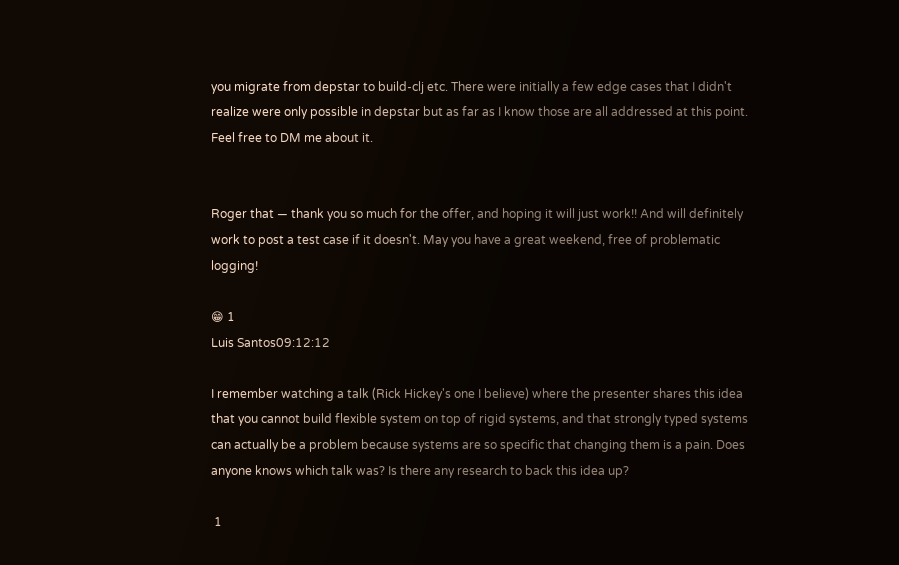you migrate from depstar to build-clj etc. There were initially a few edge cases that I didn't realize were only possible in depstar but as far as I know those are all addressed at this point. Feel free to DM me about it.


Roger that — thank you so much for the offer, and hoping it will just work!! And will definitely work to post a test case if it doesn't. May you have a great weekend, free of problematic logging!

😁 1
Luis Santos09:12:12

I remember watching a talk (Rick Hickey's one I believe) where the presenter shares this idea that you cannot build flexible system on top of rigid systems, and that strongly typed systems can actually be a problem because systems are so specific that changing them is a pain. Does anyone knows which talk was? Is there any research to back this idea up?

 1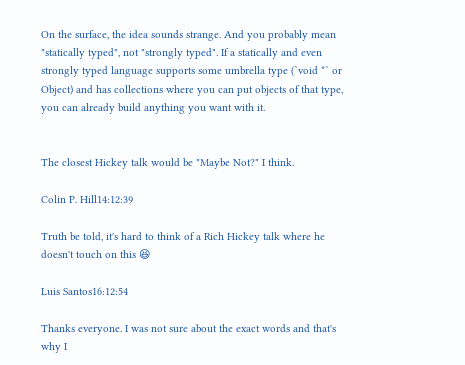On the surface, the idea sounds strange. And you probably mean "statically typed", not "strongly typed". If a statically and even strongly typed language supports some umbrella type (`void *` or Object) and has collections where you can put objects of that type, you can already build anything you want with it.


The closest Hickey talk would be "Maybe Not?" I think.

Colin P. Hill14:12:39

Truth be told, it's hard to think of a Rich Hickey talk where he doesn't touch on this 😆

Luis Santos16:12:54

Thanks everyone. I was not sure about the exact words and that's why I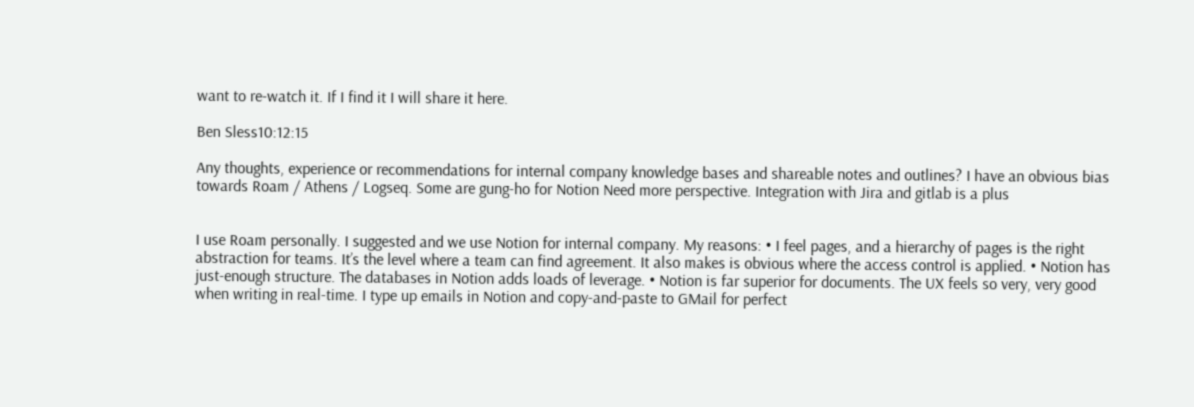want to re-watch it. If I find it I will share it here.

Ben Sless10:12:15

Any thoughts, experience or recommendations for internal company knowledge bases and shareable notes and outlines? I have an obvious bias towards Roam / Athens / Logseq. Some are gung-ho for Notion Need more perspective. Integration with Jira and gitlab is a plus


I use Roam personally. I suggested and we use Notion for internal company. My reasons: • I feel pages, and a hierarchy of pages is the right abstraction for teams. It’s the level where a team can find agreement. It also makes is obvious where the access control is applied. • Notion has just-enough structure. The databases in Notion adds loads of leverage. • Notion is far superior for documents. The UX feels so very, very good when writing in real-time. I type up emails in Notion and copy-and-paste to GMail for perfect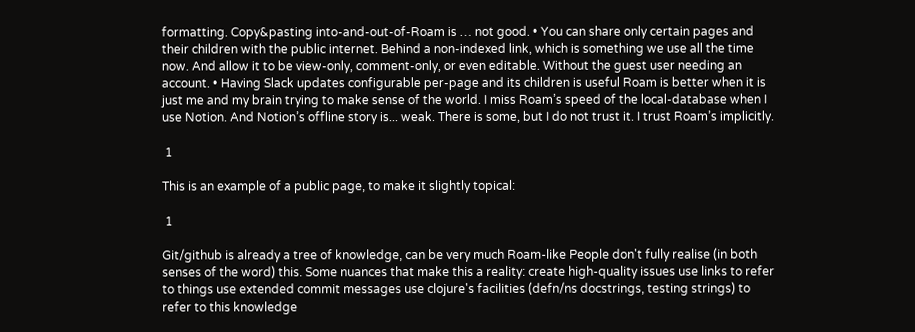formatting. Copy&pasting into-and-out-of-Roam is … not good. • You can share only certain pages and their children with the public internet. Behind a non-indexed link, which is something we use all the time now. And allow it to be view-only, comment-only, or even editable. Without the guest user needing an account. • Having Slack updates configurable per-page and its children is useful Roam is better when it is just me and my brain trying to make sense of the world. I miss Roam’s speed of the local-database when I use Notion. And Notion’s offline story is... weak. There is some, but I do not trust it. I trust Roam’s implicitly.

 1

This is an example of a public page, to make it slightly topical:

 1

Git/github is already a tree of knowledge, can be very much Roam-like People don't fully realise (in both senses of the word) this. Some nuances that make this a reality: create high-quality issues use links to refer to things use extended commit messages use clojure's facilities (defn/ns docstrings, testing strings) to refer to this knowledge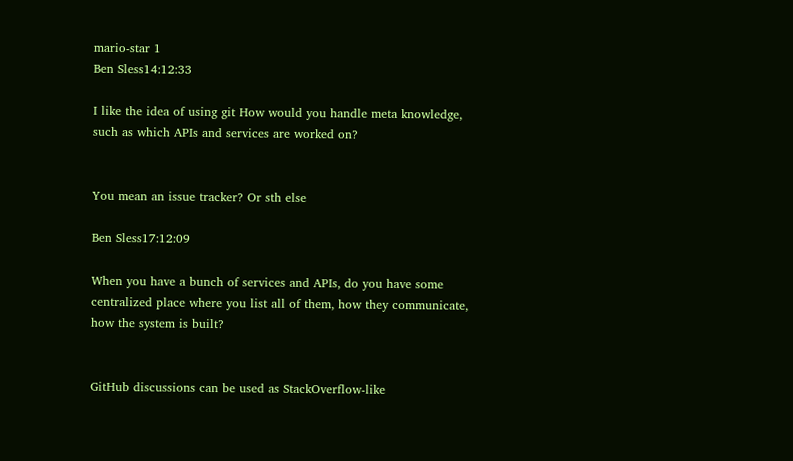mario-star 1
Ben Sless14:12:33

I like the idea of using git How would you handle meta knowledge, such as which APIs and services are worked on?


You mean an issue tracker? Or sth else

Ben Sless17:12:09

When you have a bunch of services and APIs, do you have some centralized place where you list all of them, how they communicate, how the system is built?


GitHub discussions can be used as StackOverflow-like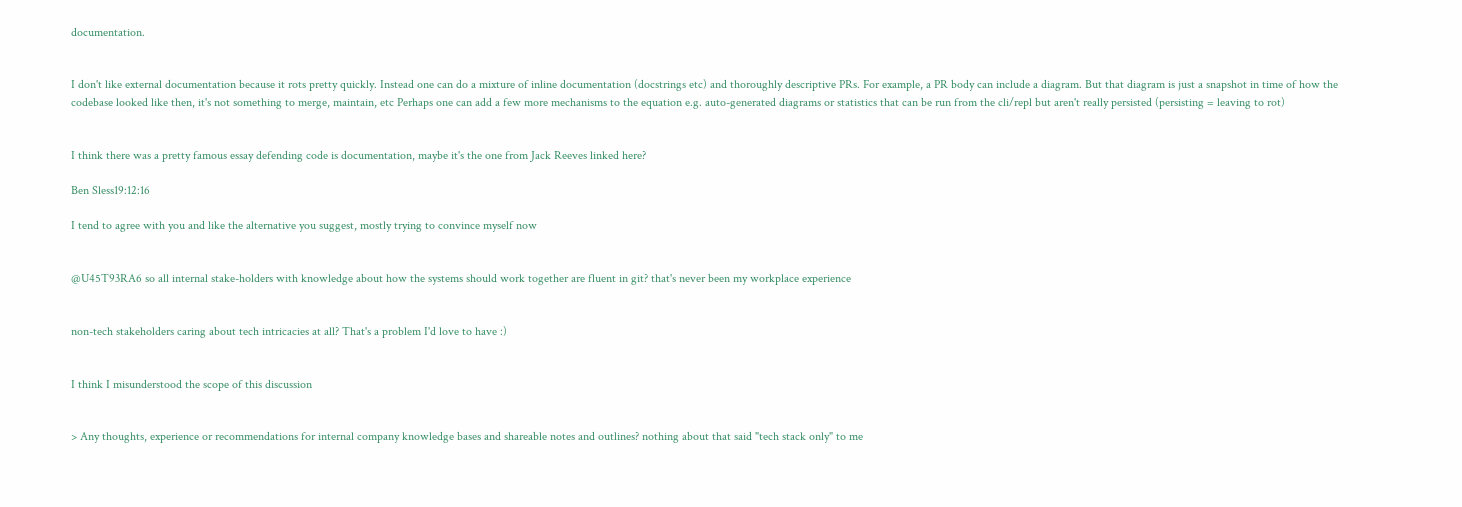documentation.


I don't like external documentation because it rots pretty quickly. Instead one can do a mixture of inline documentation (docstrings etc) and thoroughly descriptive PRs. For example, a PR body can include a diagram. But that diagram is just a snapshot in time of how the codebase looked like then, it's not something to merge, maintain, etc Perhaps one can add a few more mechanisms to the equation e.g. auto-generated diagrams or statistics that can be run from the cli/repl but aren't really persisted (persisting = leaving to rot)


I think there was a pretty famous essay defending code is documentation, maybe it's the one from Jack Reeves linked here?

Ben Sless19:12:16

I tend to agree with you and like the alternative you suggest, mostly trying to convince myself now


@U45T93RA6 so all internal stake-holders with knowledge about how the systems should work together are fluent in git? that's never been my workplace experience


non-tech stakeholders caring about tech intricacies at all? That's a problem I'd love to have :)


I think I misunderstood the scope of this discussion


> Any thoughts, experience or recommendations for internal company knowledge bases and shareable notes and outlines? nothing about that said "tech stack only" to me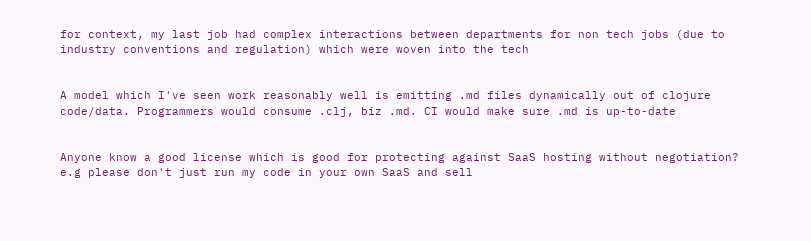for context, my last job had complex interactions between departments for non tech jobs (due to industry conventions and regulation) which were woven into the tech


A model which I've seen work reasonably well is emitting .md files dynamically out of clojure code/data. Programmers would consume .clj, biz .md. CI would make sure .md is up-to-date


Anyone know a good license which is good for protecting against SaaS hosting without negotiation? e.g please don't just run my code in your own SaaS and sell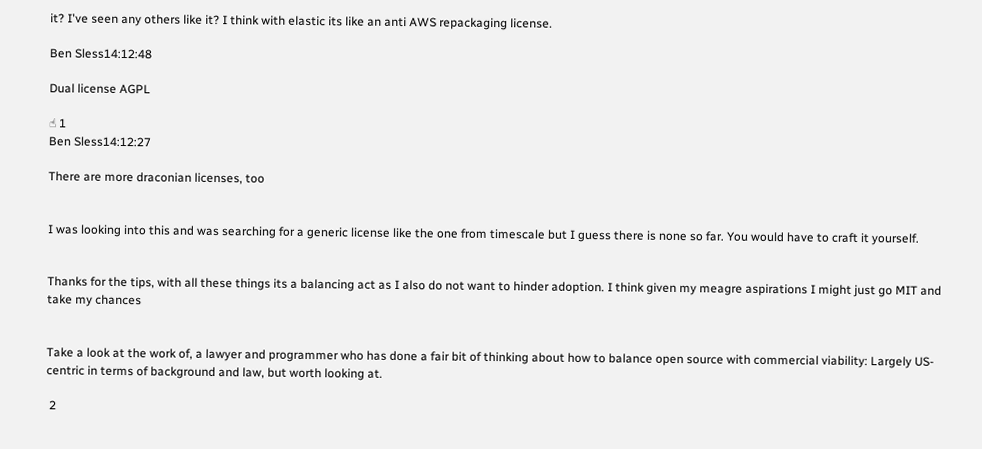it? I've seen any others like it? I think with elastic its like an anti AWS repackaging license.

Ben Sless14:12:48

Dual license AGPL

☝ 1
Ben Sless14:12:27

There are more draconian licenses, too


I was looking into this and was searching for a generic license like the one from timescale but I guess there is none so far. You would have to craft it yourself.


Thanks for the tips, with all these things its a balancing act as I also do not want to hinder adoption. I think given my meagre aspirations I might just go MIT and take my chances


Take a look at the work of, a lawyer and programmer who has done a fair bit of thinking about how to balance open source with commercial viability: Largely US-centric in terms of background and law, but worth looking at.

 2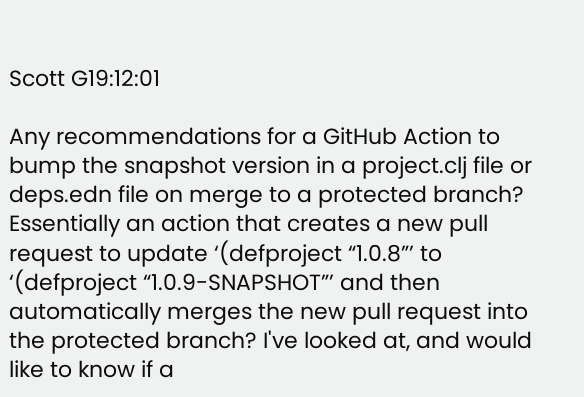Scott G19:12:01

Any recommendations for a GitHub Action to bump the snapshot version in a project.clj file or deps.edn file on merge to a protected branch? Essentially an action that creates a new pull request to update ‘(defproject “1.0.8”’ to ‘(defproject “1.0.9-SNAPSHOT”’ and then automatically merges the new pull request into the protected branch? I've looked at, and would like to know if a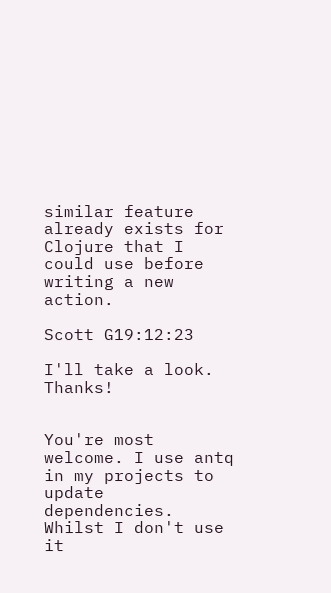similar feature already exists for Clojure that I could use before writing a new action.

Scott G19:12:23

I'll take a look. Thanks!


You're most welcome. I use antq in my projects to update dependencies. Whilst I don't use it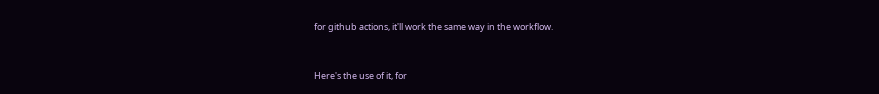for github actions, it'll work the same way in the workflow.


Here's the use of it, for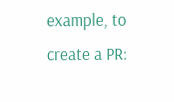example, to create a PR: